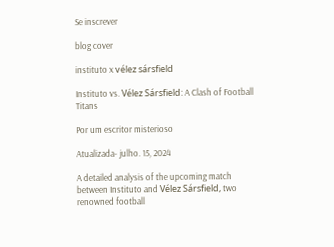Se inscrever

blog cover

instituto x vélez sársfield

Instituto vs. Vélez Sársfield: A Clash of Football Titans

Por um escritor misterioso

Atualizada- julho. 15, 2024

A detailed analysis of the upcoming match between Instituto and Vélez Sársfield, two renowned football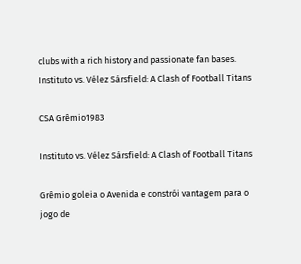clubs with a rich history and passionate fan bases.
Instituto vs. Vélez Sársfield: A Clash of Football Titans

CSA Grêmio1983

Instituto vs. Vélez Sársfield: A Clash of Football Titans

Grêmio goleia o Avenida e constrói vantagem para o jogo de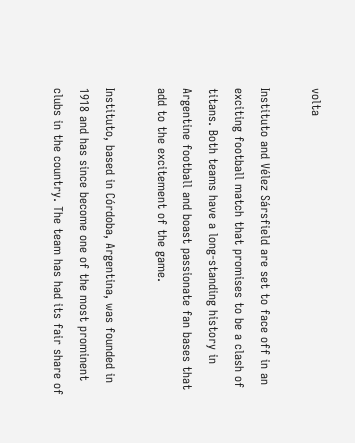volta

Instituto and Vélez Sársfield are set to face off in an exciting football match that promises to be a clash of titans. Both teams have a long-standing history in Argentine football and boast passionate fan bases that add to the excitement of the game.

Instituto, based in Córdoba, Argentina, was founded in 1918 and has since become one of the most prominent clubs in the country. The team has had its fair share of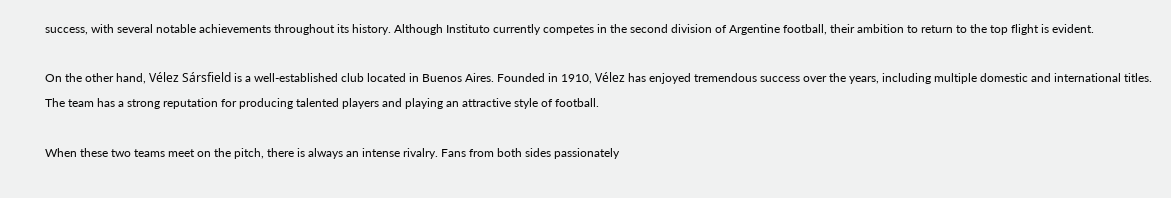success, with several notable achievements throughout its history. Although Instituto currently competes in the second division of Argentine football, their ambition to return to the top flight is evident.

On the other hand, Vélez Sársfield is a well-established club located in Buenos Aires. Founded in 1910, Vélez has enjoyed tremendous success over the years, including multiple domestic and international titles. The team has a strong reputation for producing talented players and playing an attractive style of football.

When these two teams meet on the pitch, there is always an intense rivalry. Fans from both sides passionately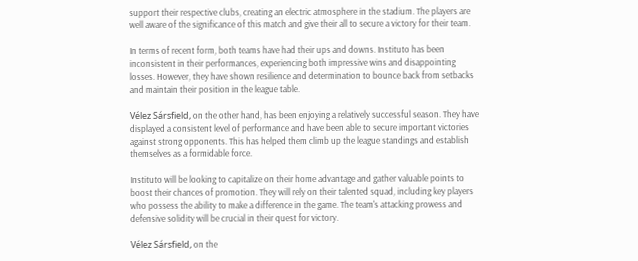support their respective clubs, creating an electric atmosphere in the stadium. The players are well aware of the significance of this match and give their all to secure a victory for their team.

In terms of recent form, both teams have had their ups and downs. Instituto has been inconsistent in their performances, experiencing both impressive wins and disappointing losses. However, they have shown resilience and determination to bounce back from setbacks and maintain their position in the league table.

Vélez Sársfield, on the other hand, has been enjoying a relatively successful season. They have displayed a consistent level of performance and have been able to secure important victories against strong opponents. This has helped them climb up the league standings and establish themselves as a formidable force.

Instituto will be looking to capitalize on their home advantage and gather valuable points to boost their chances of promotion. They will rely on their talented squad, including key players who possess the ability to make a difference in the game. The team's attacking prowess and defensive solidity will be crucial in their quest for victory.

Vélez Sársfield, on the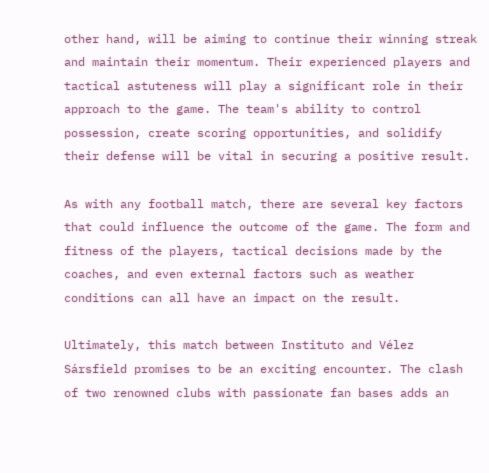other hand, will be aiming to continue their winning streak and maintain their momentum. Their experienced players and tactical astuteness will play a significant role in their approach to the game. The team's ability to control possession, create scoring opportunities, and solidify their defense will be vital in securing a positive result.

As with any football match, there are several key factors that could influence the outcome of the game. The form and fitness of the players, tactical decisions made by the coaches, and even external factors such as weather conditions can all have an impact on the result.

Ultimately, this match between Instituto and Vélez Sársfield promises to be an exciting encounter. The clash of two renowned clubs with passionate fan bases adds an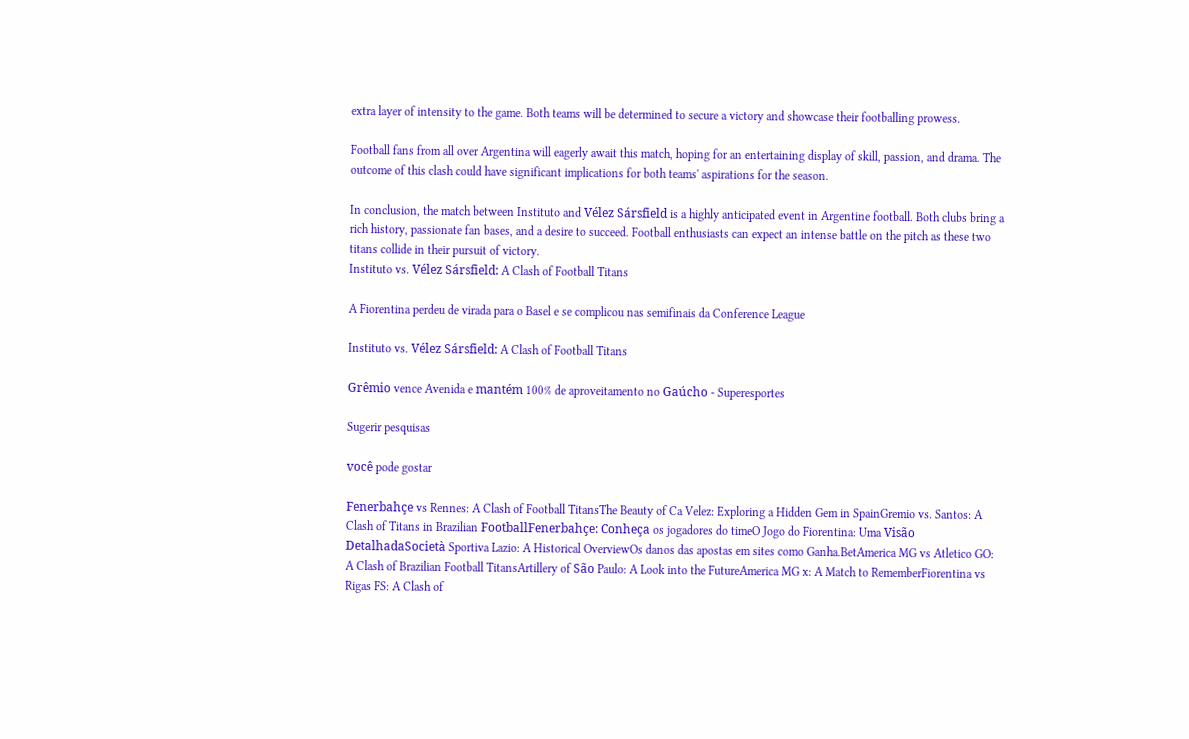extra layer of intensity to the game. Both teams will be determined to secure a victory and showcase their footballing prowess.

Football fans from all over Argentina will eagerly await this match, hoping for an entertaining display of skill, passion, and drama. The outcome of this clash could have significant implications for both teams' aspirations for the season.

In conclusion, the match between Instituto and Vélez Sársfield is a highly anticipated event in Argentine football. Both clubs bring a rich history, passionate fan bases, and a desire to succeed. Football enthusiasts can expect an intense battle on the pitch as these two titans collide in their pursuit of victory.
Instituto vs. Vélez Sársfield: A Clash of Football Titans

A Fiorentina perdeu de virada para o Basel e se complicou nas semifinais da Conference League

Instituto vs. Vélez Sársfield: A Clash of Football Titans

Grêmio vence Avenida e mantém 100% de aproveitamento no Gaúcho - Superesportes

Sugerir pesquisas

você pode gostar

Fenerbahçe vs Rennes: A Clash of Football TitansThe Beauty of Ca Velez: Exploring a Hidden Gem in SpainGremio vs. Santos: A Clash of Titans in Brazilian FootballFenerbahçe: Conheça os jogadores do timeO Jogo do Fiorentina: Uma Visão DetalhadaSocietà Sportiva Lazio: A Historical OverviewOs danos das apostas em sites como Ganha.BetAmerica MG vs Atletico GO: A Clash of Brazilian Football TitansArtillery of São Paulo: A Look into the FutureAmerica MG x: A Match to RememberFiorentina vs Rigas FS: A Clash of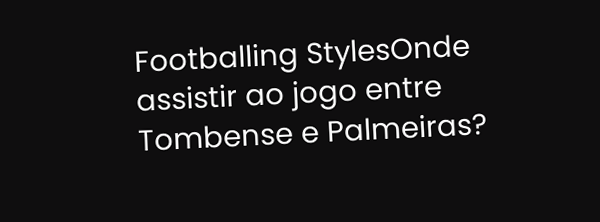Footballing StylesOnde assistir ao jogo entre Tombense e Palmeiras?